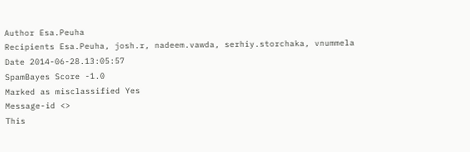Author Esa.Peuha
Recipients Esa.Peuha, josh.r, nadeem.vawda, serhiy.storchaka, vnummela
Date 2014-06-28.13:05:57
SpamBayes Score -1.0
Marked as misclassified Yes
Message-id <>
This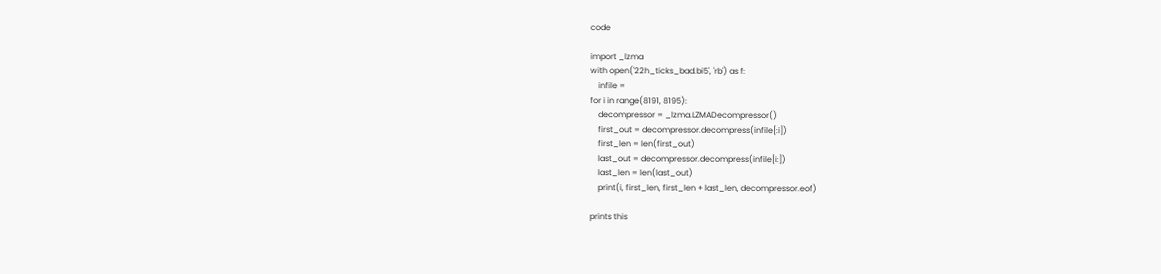code

import _lzma
with open('22h_ticks_bad.bi5', 'rb') as f:
    infile =
for i in range(8191, 8195):
    decompressor = _lzma.LZMADecompressor()
    first_out = decompressor.decompress(infile[:i])
    first_len = len(first_out)
    last_out = decompressor.decompress(infile[i:])
    last_len = len(last_out)
    print(i, first_len, first_len + last_len, decompressor.eof)

prints this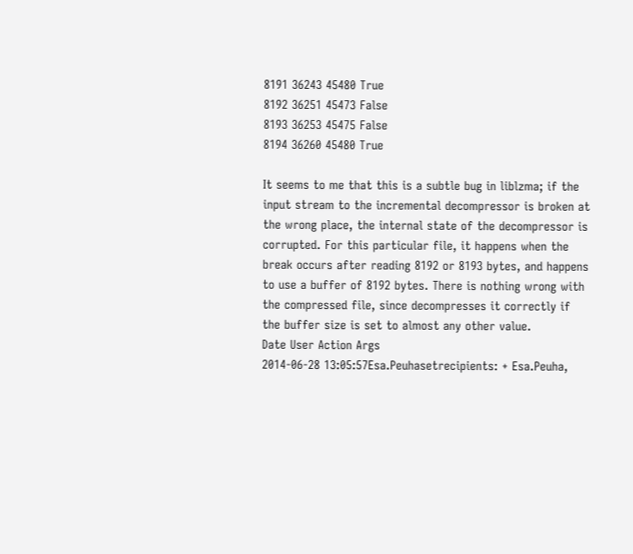8191 36243 45480 True
8192 36251 45473 False
8193 36253 45475 False
8194 36260 45480 True

It seems to me that this is a subtle bug in liblzma; if the input stream to the incremental decompressor is broken at the wrong place, the internal state of the decompressor is corrupted. For this particular file, it happens when the break occurs after reading 8192 or 8193 bytes, and happens to use a buffer of 8192 bytes. There is nothing wrong with the compressed file, since decompresses it correctly if the buffer size is set to almost any other value.
Date User Action Args
2014-06-28 13:05:57Esa.Peuhasetrecipients: + Esa.Peuha,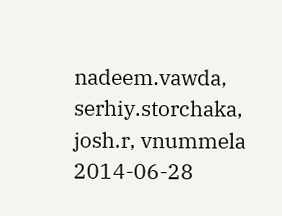nadeem.vawda, serhiy.storchaka, josh.r, vnummela
2014-06-28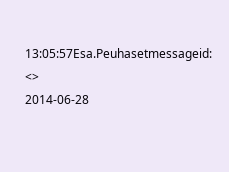13:05:57Esa.Peuhasetmessageid: <>
2014-06-28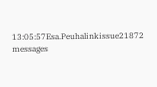13:05:57Esa.Peuhalinkissue21872 messages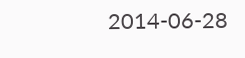2014-06-28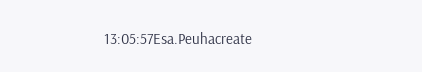13:05:57Esa.Peuhacreate